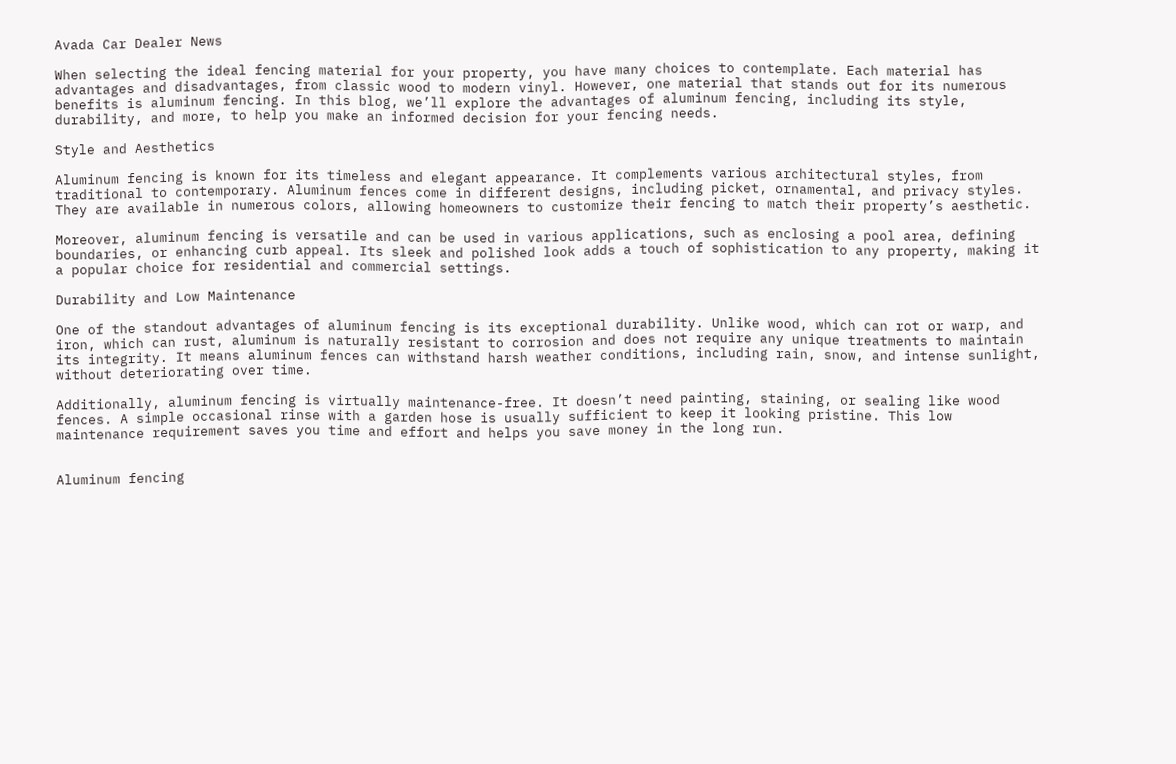Avada Car Dealer News

When selecting the ideal fencing material for your property, you have many choices to contemplate. Each material has advantages and disadvantages, from classic wood to modern vinyl. However, one material that stands out for its numerous benefits is aluminum fencing. In this blog, we’ll explore the advantages of aluminum fencing, including its style, durability, and more, to help you make an informed decision for your fencing needs.

Style and Aesthetics

Aluminum fencing is known for its timeless and elegant appearance. It complements various architectural styles, from traditional to contemporary. Aluminum fences come in different designs, including picket, ornamental, and privacy styles. They are available in numerous colors, allowing homeowners to customize their fencing to match their property’s aesthetic.

Moreover, aluminum fencing is versatile and can be used in various applications, such as enclosing a pool area, defining boundaries, or enhancing curb appeal. Its sleek and polished look adds a touch of sophistication to any property, making it a popular choice for residential and commercial settings.

Durability and Low Maintenance

One of the standout advantages of aluminum fencing is its exceptional durability. Unlike wood, which can rot or warp, and iron, which can rust, aluminum is naturally resistant to corrosion and does not require any unique treatments to maintain its integrity. It means aluminum fences can withstand harsh weather conditions, including rain, snow, and intense sunlight, without deteriorating over time.

Additionally, aluminum fencing is virtually maintenance-free. It doesn’t need painting, staining, or sealing like wood fences. A simple occasional rinse with a garden hose is usually sufficient to keep it looking pristine. This low maintenance requirement saves you time and effort and helps you save money in the long run.


Aluminum fencing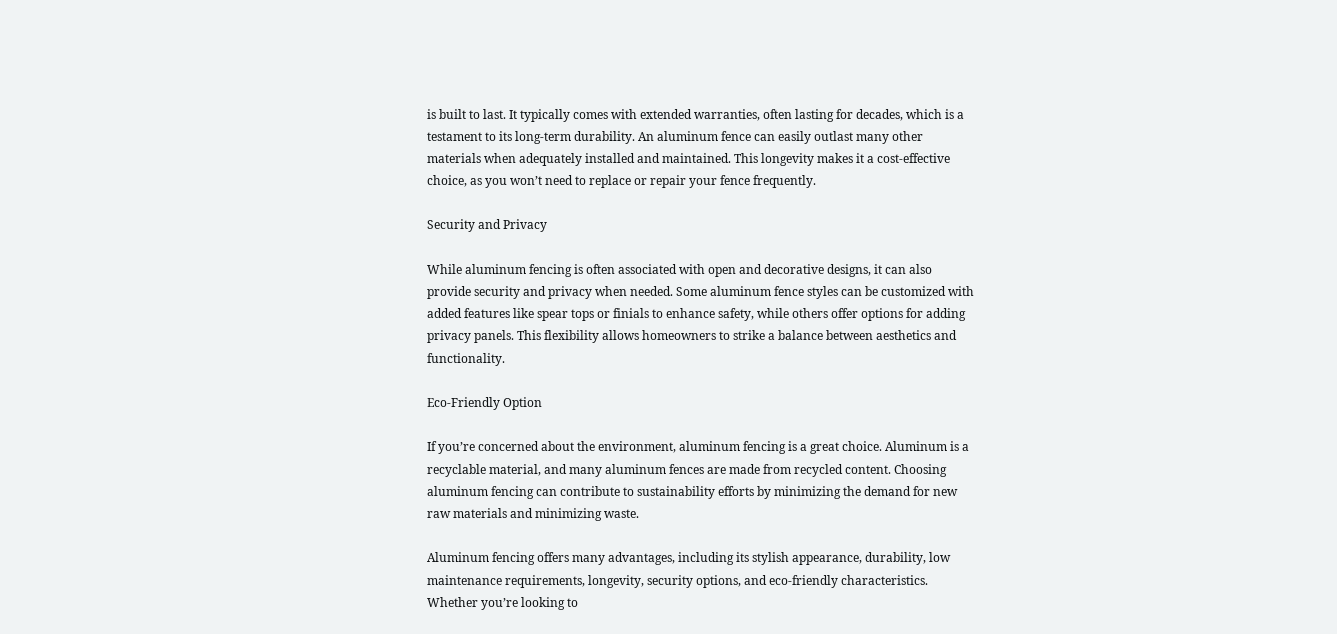is built to last. It typically comes with extended warranties, often lasting for decades, which is a testament to its long-term durability. An aluminum fence can easily outlast many other materials when adequately installed and maintained. This longevity makes it a cost-effective choice, as you won’t need to replace or repair your fence frequently.

Security and Privacy

While aluminum fencing is often associated with open and decorative designs, it can also provide security and privacy when needed. Some aluminum fence styles can be customized with added features like spear tops or finials to enhance safety, while others offer options for adding privacy panels. This flexibility allows homeowners to strike a balance between aesthetics and functionality.

Eco-Friendly Option

If you’re concerned about the environment, aluminum fencing is a great choice. Aluminum is a recyclable material, and many aluminum fences are made from recycled content. Choosing aluminum fencing can contribute to sustainability efforts by minimizing the demand for new raw materials and minimizing waste.

Aluminum fencing offers many advantages, including its stylish appearance, durability, low maintenance requirements, longevity, security options, and eco-friendly characteristics. Whether you’re looking to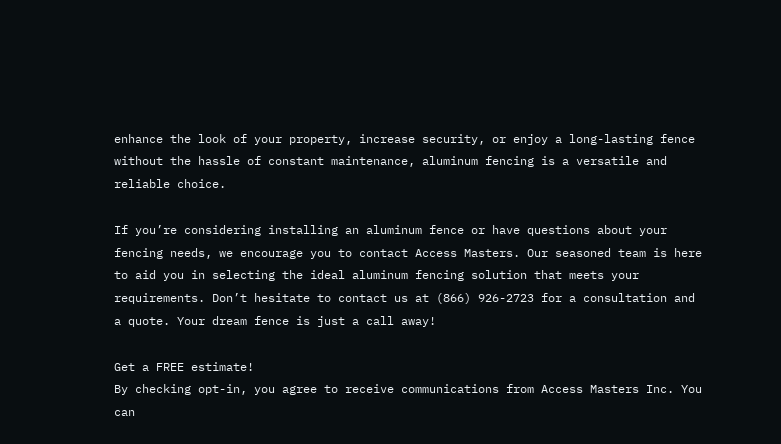enhance the look of your property, increase security, or enjoy a long-lasting fence without the hassle of constant maintenance, aluminum fencing is a versatile and reliable choice.

If you’re considering installing an aluminum fence or have questions about your fencing needs, we encourage you to contact Access Masters. Our seasoned team is here to aid you in selecting the ideal aluminum fencing solution that meets your requirements. Don’t hesitate to contact us at (866) 926-2723 for a consultation and a quote. Your dream fence is just a call away!

Get a FREE estimate!
By checking opt-in, you agree to receive communications from Access Masters Inc. You can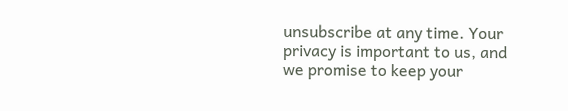unsubscribe at any time. Your privacy is important to us, and we promise to keep your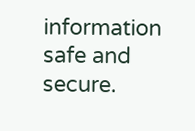information safe and secure.